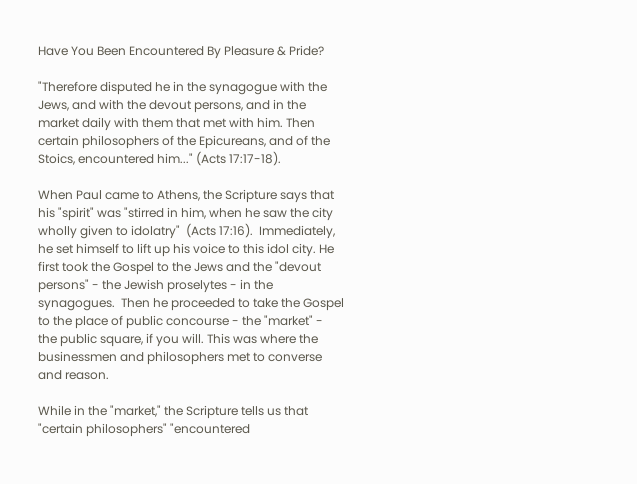Have You Been Encountered By Pleasure & Pride?

"Therefore disputed he in the synagogue with the Jews, and with the devout persons, and in the market daily with them that met with him. Then certain philosophers of the Epicureans, and of the Stoics, encountered him..." (Acts 17:17-18).

When Paul came to Athens, the Scripture says that his "spirit" was "stirred in him, when he saw the city wholly given to idolatry"  (Acts 17:16).  Immediately, he set himself to lift up his voice to this idol city. He first took the Gospel to the Jews and the "devout persons" - the Jewish proselytes - in the synagogues.  Then he proceeded to take the Gospel to the place of public concourse - the "market" - the public square, if you will. This was where the businessmen and philosophers met to converse and reason.

While in the "market," the Scripture tells us that "certain philosophers" "encountered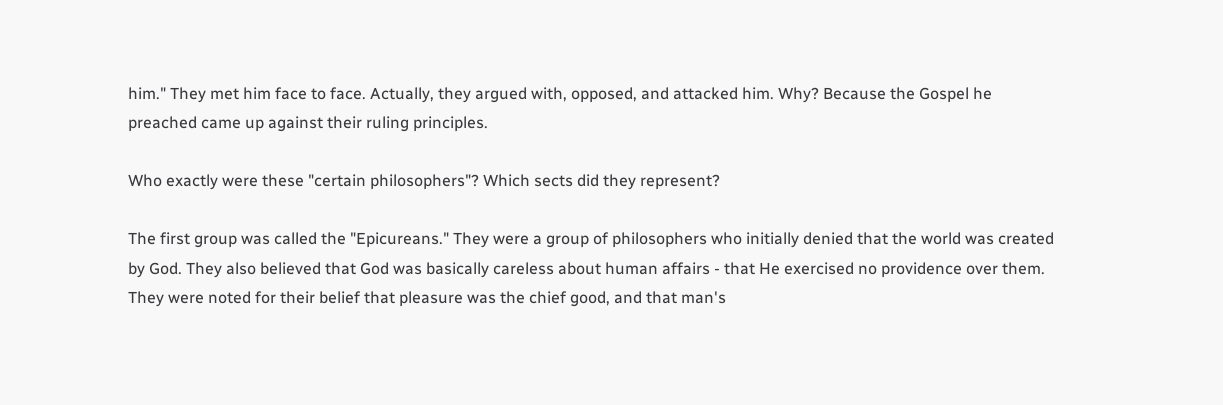him." They met him face to face. Actually, they argued with, opposed, and attacked him. Why? Because the Gospel he preached came up against their ruling principles.

Who exactly were these "certain philosophers"? Which sects did they represent?

The first group was called the "Epicureans." They were a group of philosophers who initially denied that the world was created by God. They also believed that God was basically careless about human affairs - that He exercised no providence over them. They were noted for their belief that pleasure was the chief good, and that man's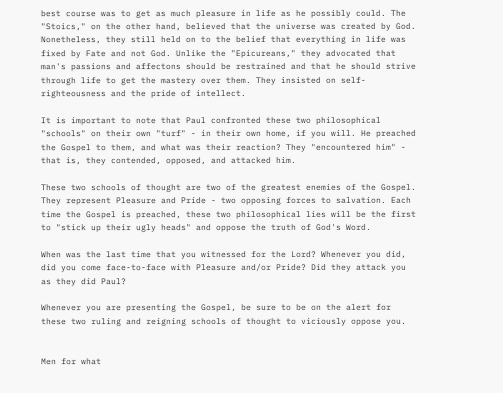best course was to get as much pleasure in life as he possibly could. The "Stoics," on the other hand, believed that the universe was created by God. Nonetheless, they still held on to the belief that everything in life was fixed by Fate and not God. Unlike the "Epicureans," they advocated that man's passions and affectons should be restrained and that he should strive through life to get the mastery over them. They insisted on self-righteousness and the pride of intellect.

It is important to note that Paul confronted these two philosophical "schools" on their own "turf" - in their own home, if you will. He preached the Gospel to them, and what was their reaction? They "encountered him" - that is, they contended, opposed, and attacked him.

These two schools of thought are two of the greatest enemies of the Gospel. They represent Pleasure and Pride - two opposing forces to salvation. Each time the Gospel is preached, these two philosophical lies will be the first to "stick up their ugly heads" and oppose the truth of God's Word.

When was the last time that you witnessed for the Lord? Whenever you did, did you come face-to-face with Pleasure and/or Pride? Did they attack you as they did Paul?

Whenever you are presenting the Gospel, be sure to be on the alert for these two ruling and reigning schools of thought to viciously oppose you.


Men for what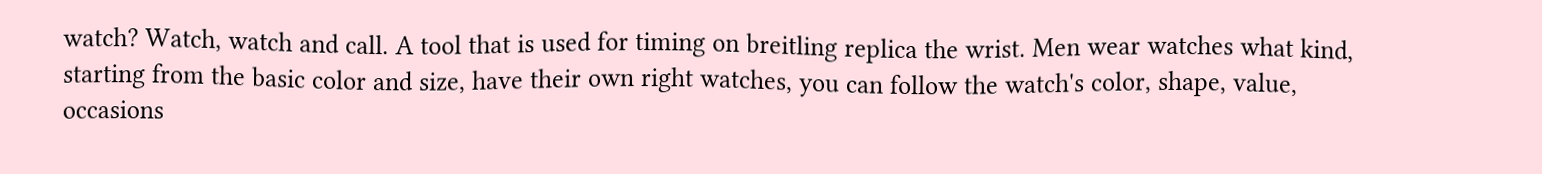watch? Watch, watch and call. A tool that is used for timing on breitling replica the wrist. Men wear watches what kind, starting from the basic color and size, have their own right watches, you can follow the watch's color, shape, value, occasions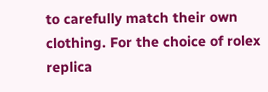to carefully match their own clothing. For the choice of rolex replica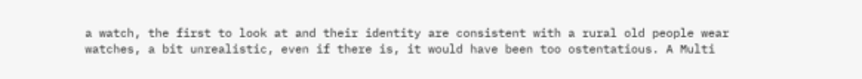a watch, the first to look at and their identity are consistent with a rural old people wear watches, a bit unrealistic, even if there is, it would have been too ostentatious. A Multi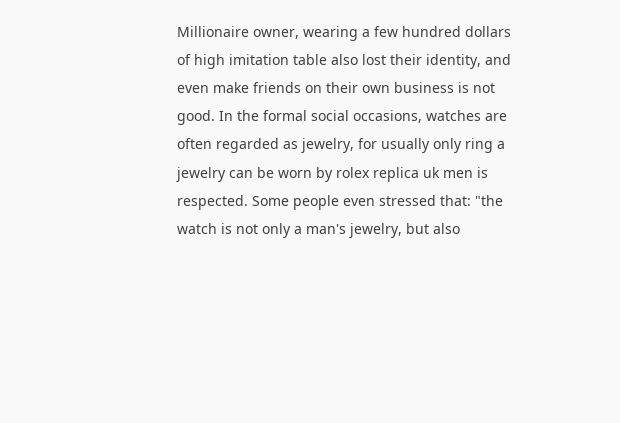Millionaire owner, wearing a few hundred dollars of high imitation table also lost their identity, and even make friends on their own business is not good. In the formal social occasions, watches are often regarded as jewelry, for usually only ring a jewelry can be worn by rolex replica uk men is respected. Some people even stressed that: "the watch is not only a man's jewelry, but also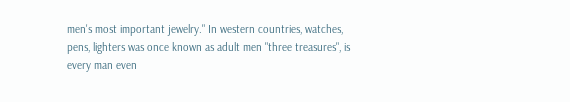men's most important jewelry." In western countries, watches, pens, lighters was once known as adult men "three treasures", is every man even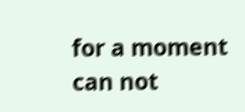for a moment can not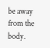be away from the body.